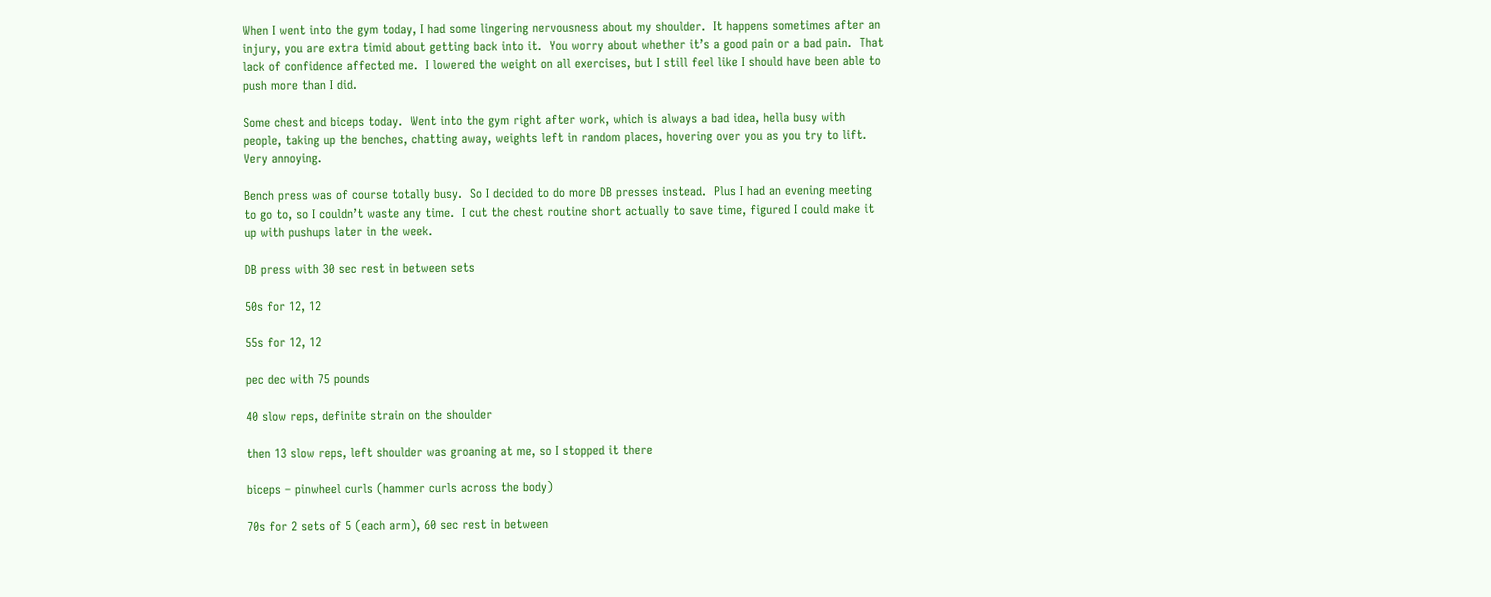When I went into the gym today, I had some lingering nervousness about my shoulder.  It happens sometimes after an injury, you are extra timid about getting back into it.  You worry about whether it’s a good pain or a bad pain.  That lack of confidence affected me.  I lowered the weight on all exercises, but I still feel like I should have been able to push more than I did.

Some chest and biceps today.  Went into the gym right after work, which is always a bad idea, hella busy with people, taking up the benches, chatting away, weights left in random places, hovering over you as you try to lift.  Very annoying.

Bench press was of course totally busy.  So I decided to do more DB presses instead.  Plus I had an evening meeting to go to, so I couldn’t waste any time.  I cut the chest routine short actually to save time, figured I could make it up with pushups later in the week.

DB press with 30 sec rest in between sets

50s for 12, 12

55s for 12, 12

pec dec with 75 pounds

40 slow reps, definite strain on the shoulder

then 13 slow reps, left shoulder was groaning at me, so I stopped it there

biceps – pinwheel curls (hammer curls across the body)

70s for 2 sets of 5 (each arm), 60 sec rest in between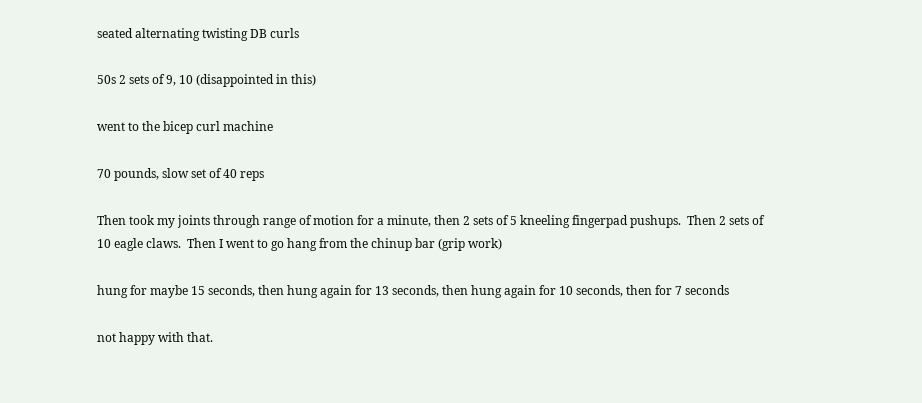seated alternating twisting DB curls

50s 2 sets of 9, 10 (disappointed in this)

went to the bicep curl machine

70 pounds, slow set of 40 reps

Then took my joints through range of motion for a minute, then 2 sets of 5 kneeling fingerpad pushups.  Then 2 sets of 10 eagle claws.  Then I went to go hang from the chinup bar (grip work)

hung for maybe 15 seconds, then hung again for 13 seconds, then hung again for 10 seconds, then for 7 seconds

not happy with that.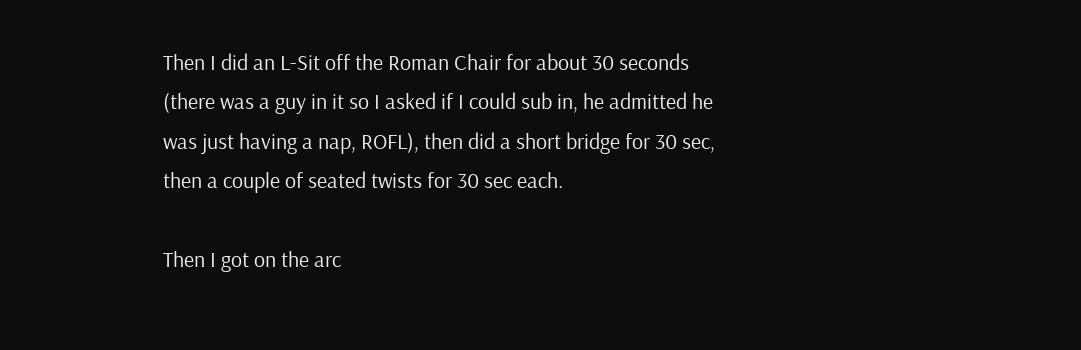Then I did an L-Sit off the Roman Chair for about 30 seconds (there was a guy in it so I asked if I could sub in, he admitted he was just having a nap, ROFL), then did a short bridge for 30 sec, then a couple of seated twists for 30 sec each.

Then I got on the arc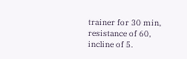trainer for 30 min, resistance of 60, incline of 5.